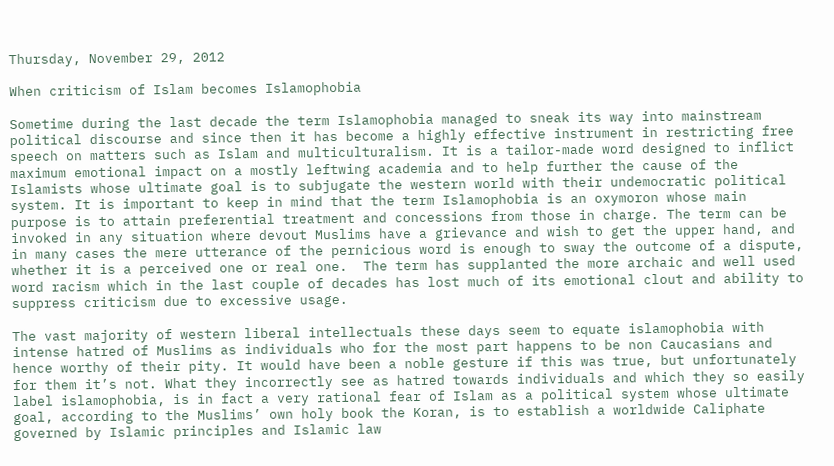Thursday, November 29, 2012

When criticism of Islam becomes Islamophobia

Sometime during the last decade the term Islamophobia managed to sneak its way into mainstream political discourse and since then it has become a highly effective instrument in restricting free speech on matters such as Islam and multiculturalism. It is a tailor-made word designed to inflict maximum emotional impact on a mostly leftwing academia and to help further the cause of the Islamists whose ultimate goal is to subjugate the western world with their undemocratic political system. It is important to keep in mind that the term Islamophobia is an oxymoron whose main purpose is to attain preferential treatment and concessions from those in charge. The term can be invoked in any situation where devout Muslims have a grievance and wish to get the upper hand, and in many cases the mere utterance of the pernicious word is enough to sway the outcome of a dispute, whether it is a perceived one or real one.  The term has supplanted the more archaic and well used word racism which in the last couple of decades has lost much of its emotional clout and ability to suppress criticism due to excessive usage.

The vast majority of western liberal intellectuals these days seem to equate islamophobia with intense hatred of Muslims as individuals who for the most part happens to be non Caucasians and hence worthy of their pity. It would have been a noble gesture if this was true, but unfortunately for them it’s not. What they incorrectly see as hatred towards individuals and which they so easily label islamophobia, is in fact a very rational fear of Islam as a political system whose ultimate goal, according to the Muslims’ own holy book the Koran, is to establish a worldwide Caliphate governed by Islamic principles and Islamic law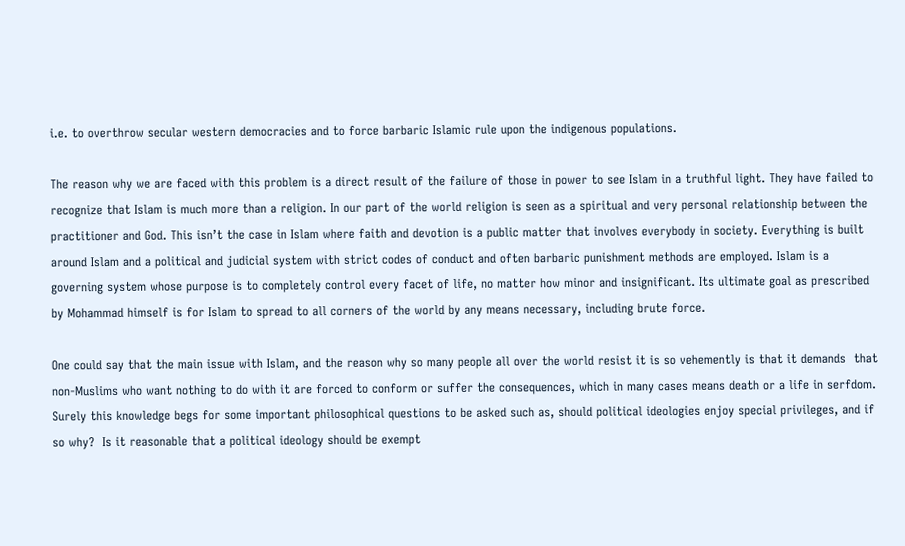i.e. to overthrow secular western democracies and to force barbaric Islamic rule upon the indigenous populations.

The reason why we are faced with this problem is a direct result of the failure of those in power to see Islam in a truthful light. They have failed to recognize that Islam is much more than a religion. In our part of the world religion is seen as a spiritual and very personal relationship between the practitioner and God. This isn’t the case in Islam where faith and devotion is a public matter that involves everybody in society. Everything is built around Islam and a political and judicial system with strict codes of conduct and often barbaric punishment methods are employed. Islam is a governing system whose purpose is to completely control every facet of life, no matter how minor and insignificant. Its ultimate goal as prescribed by Mohammad himself is for Islam to spread to all corners of the world by any means necessary, including brute force.

One could say that the main issue with Islam, and the reason why so many people all over the world resist it is so vehemently is that it demands  that non-Muslims who want nothing to do with it are forced to conform or suffer the consequences, which in many cases means death or a life in serfdom.  Surely this knowledge begs for some important philosophical questions to be asked such as, should political ideologies enjoy special privileges, and if so why?  Is it reasonable that a political ideology should be exempt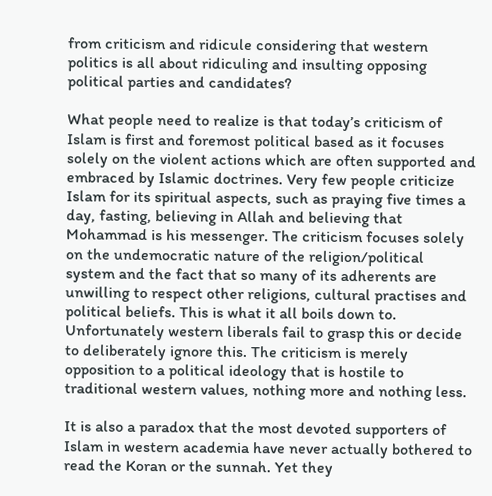from criticism and ridicule considering that western politics is all about ridiculing and insulting opposing political parties and candidates?

What people need to realize is that today’s criticism of Islam is first and foremost political based as it focuses solely on the violent actions which are often supported and embraced by Islamic doctrines. Very few people criticize Islam for its spiritual aspects, such as praying five times a day, fasting, believing in Allah and believing that Mohammad is his messenger. The criticism focuses solely on the undemocratic nature of the religion/political system and the fact that so many of its adherents are unwilling to respect other religions, cultural practises and political beliefs. This is what it all boils down to. Unfortunately western liberals fail to grasp this or decide to deliberately ignore this. The criticism is merely opposition to a political ideology that is hostile to traditional western values, nothing more and nothing less.

It is also a paradox that the most devoted supporters of Islam in western academia have never actually bothered to read the Koran or the sunnah. Yet they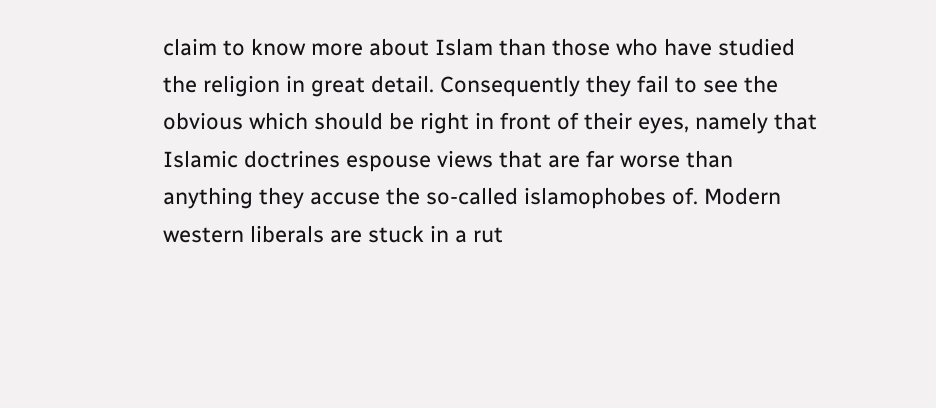claim to know more about Islam than those who have studied the religion in great detail. Consequently they fail to see the obvious which should be right in front of their eyes, namely that Islamic doctrines espouse views that are far worse than anything they accuse the so-called islamophobes of. Modern western liberals are stuck in a rut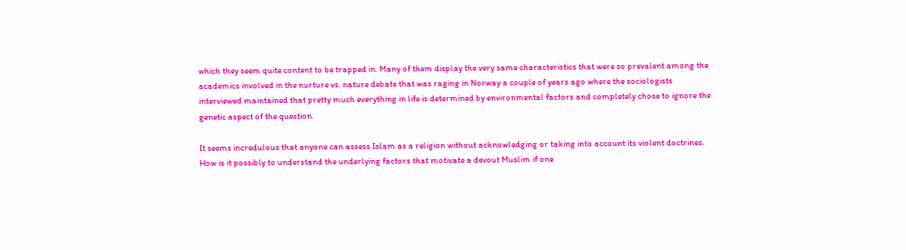which they seem quite content to be trapped in. Many of them display the very same characteristics that were so prevalent among the academics involved in the nurture vs. nature debate that was raging in Norway a couple of years ago where the sociologists interviewed maintained that pretty much everything in life is determined by environmental factors and completely chose to ignore the genetic aspect of the question.

It seems incredulous that anyone can assess Islam as a religion without acknowledging or taking into account its violent doctrines. How is it possibly to understand the underlying factors that motivate a devout Muslim if one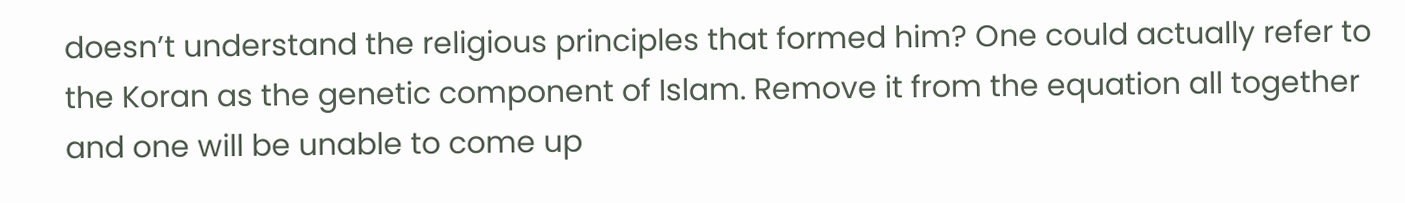doesn’t understand the religious principles that formed him? One could actually refer to the Koran as the genetic component of Islam. Remove it from the equation all together and one will be unable to come up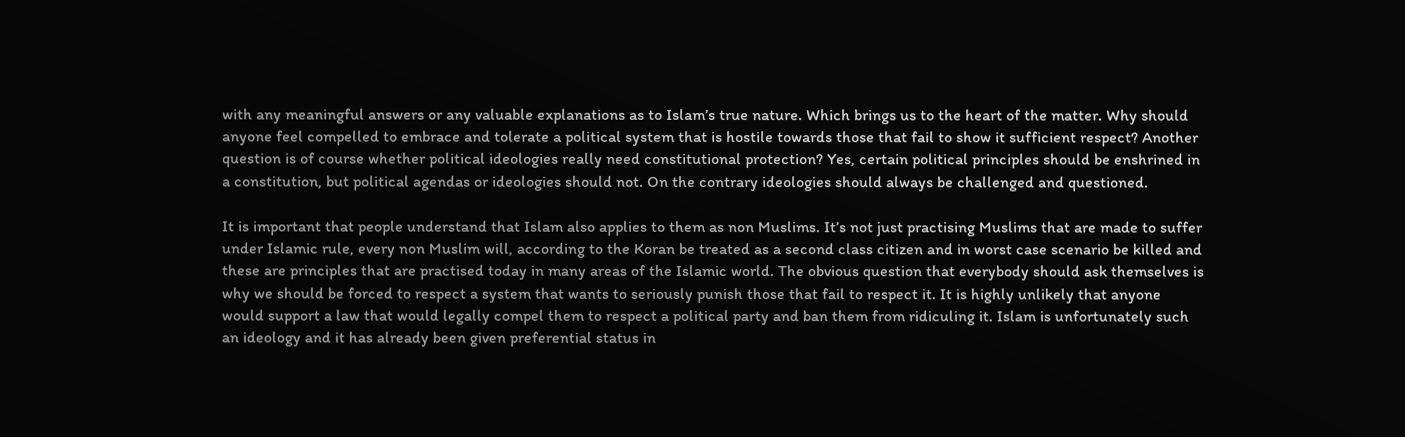with any meaningful answers or any valuable explanations as to Islam’s true nature. Which brings us to the heart of the matter. Why should anyone feel compelled to embrace and tolerate a political system that is hostile towards those that fail to show it sufficient respect? Another question is of course whether political ideologies really need constitutional protection? Yes, certain political principles should be enshrined in a constitution, but political agendas or ideologies should not. On the contrary ideologies should always be challenged and questioned.

It is important that people understand that Islam also applies to them as non Muslims. It’s not just practising Muslims that are made to suffer under Islamic rule, every non Muslim will, according to the Koran be treated as a second class citizen and in worst case scenario be killed and these are principles that are practised today in many areas of the Islamic world. The obvious question that everybody should ask themselves is why we should be forced to respect a system that wants to seriously punish those that fail to respect it. It is highly unlikely that anyone would support a law that would legally compel them to respect a political party and ban them from ridiculing it. Islam is unfortunately such an ideology and it has already been given preferential status in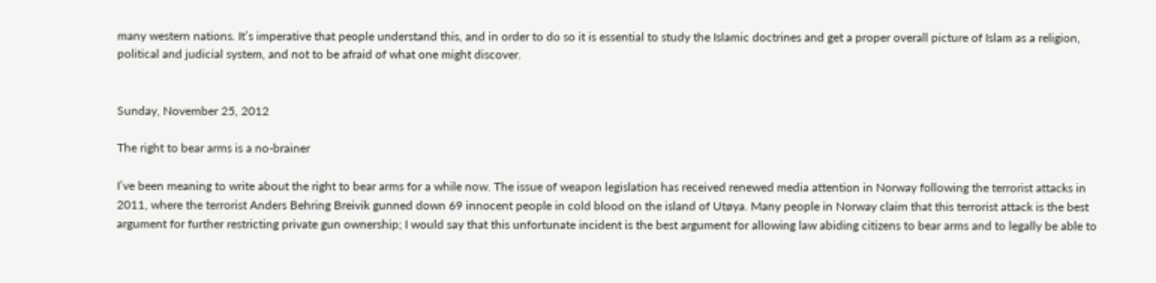many western nations. It’s imperative that people understand this, and in order to do so it is essential to study the Islamic doctrines and get a proper overall picture of Islam as a religion, political and judicial system, and not to be afraid of what one might discover.


Sunday, November 25, 2012

The right to bear arms is a no-brainer

I’ve been meaning to write about the right to bear arms for a while now. The issue of weapon legislation has received renewed media attention in Norway following the terrorist attacks in 2011, where the terrorist Anders Behring Breivik gunned down 69 innocent people in cold blood on the island of Utøya. Many people in Norway claim that this terrorist attack is the best argument for further restricting private gun ownership; I would say that this unfortunate incident is the best argument for allowing law abiding citizens to bear arms and to legally be able to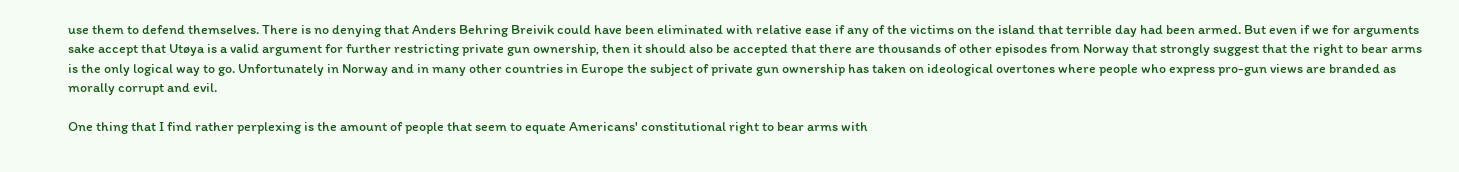use them to defend themselves. There is no denying that Anders Behring Breivik could have been eliminated with relative ease if any of the victims on the island that terrible day had been armed. But even if we for arguments sake accept that Utøya is a valid argument for further restricting private gun ownership, then it should also be accepted that there are thousands of other episodes from Norway that strongly suggest that the right to bear arms is the only logical way to go. Unfortunately in Norway and in many other countries in Europe the subject of private gun ownership has taken on ideological overtones where people who express pro-gun views are branded as morally corrupt and evil.

One thing that I find rather perplexing is the amount of people that seem to equate Americans' constitutional right to bear arms with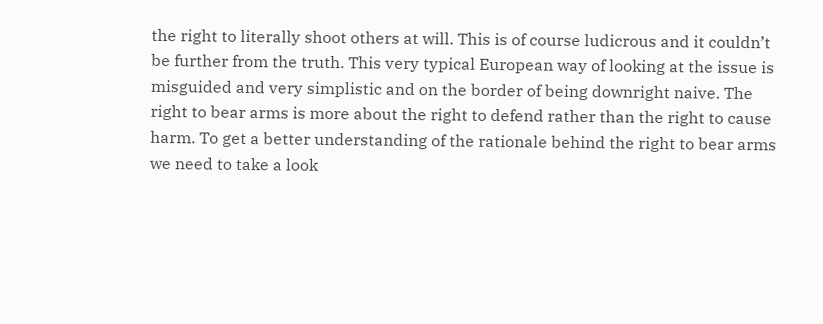the right to literally shoot others at will. This is of course ludicrous and it couldn’t be further from the truth. This very typical European way of looking at the issue is misguided and very simplistic and on the border of being downright naive. The right to bear arms is more about the right to defend rather than the right to cause harm. To get a better understanding of the rationale behind the right to bear arms we need to take a look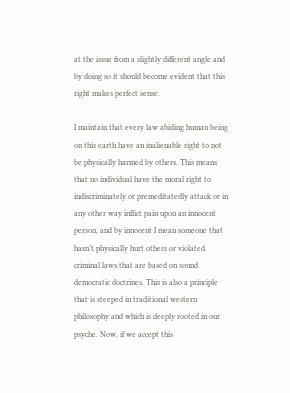at the issue from a slightly different angle and by doing so it should become evident that this right makes perfect sense.

I maintain that every law abiding human being on this earth have an inalienable right to not be physically harmed by others. This means that no individual have the moral right to indiscriminately or premeditatedly attack or in any other way inflict pain upon an innocent person, and by innocent I mean someone that hasn’t physically hurt others or violated criminal laws that are based on sound democratic doctrines. This is also a principle that is steeped in traditional western philosophy and which is deeply rooted in our psyche. Now, if we accept this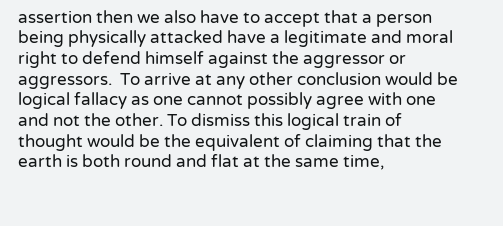assertion then we also have to accept that a person being physically attacked have a legitimate and moral right to defend himself against the aggressor or aggressors.  To arrive at any other conclusion would be logical fallacy as one cannot possibly agree with one and not the other. To dismiss this logical train of thought would be the equivalent of claiming that the earth is both round and flat at the same time,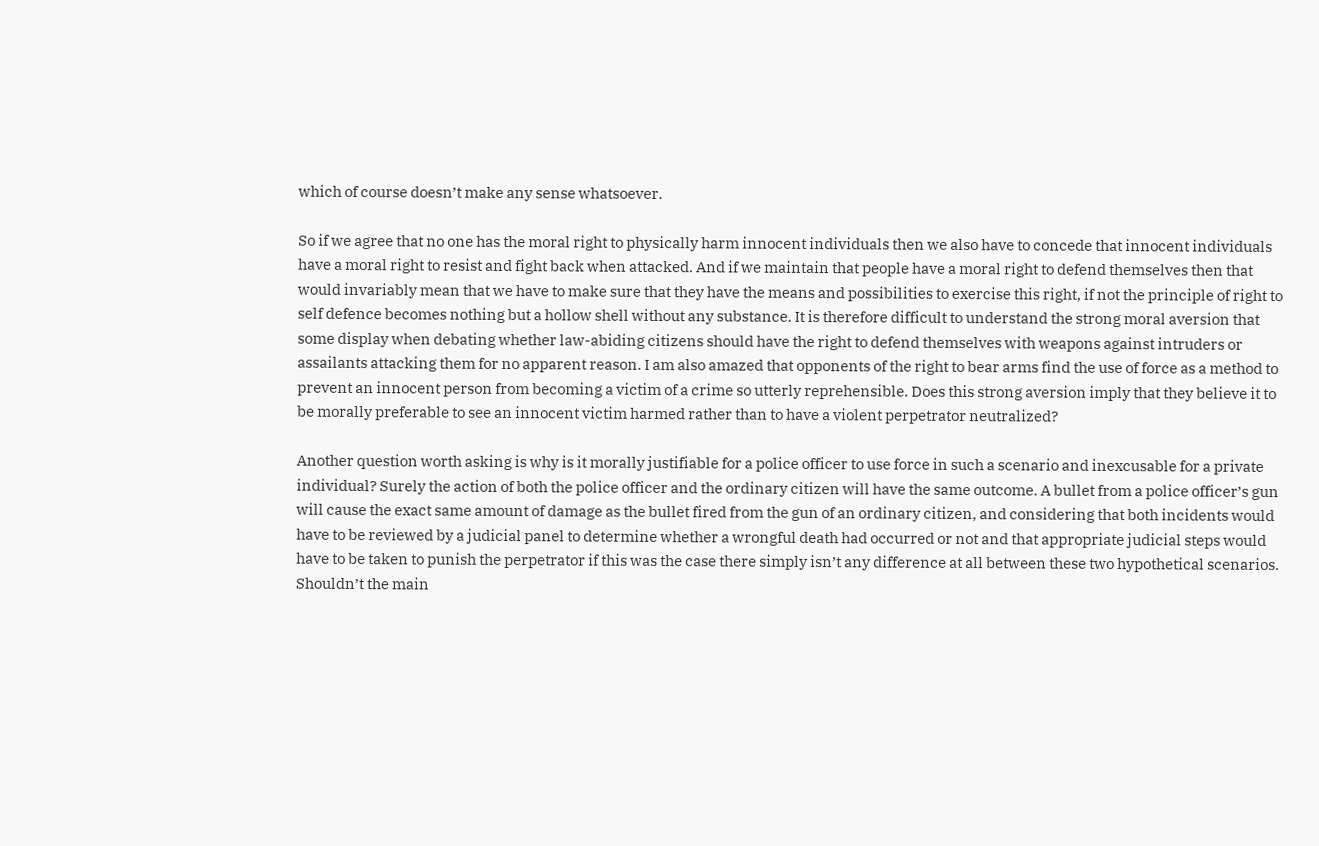which of course doesn’t make any sense whatsoever.

So if we agree that no one has the moral right to physically harm innocent individuals then we also have to concede that innocent individuals have a moral right to resist and fight back when attacked. And if we maintain that people have a moral right to defend themselves then that would invariably mean that we have to make sure that they have the means and possibilities to exercise this right, if not the principle of right to self defence becomes nothing but a hollow shell without any substance. It is therefore difficult to understand the strong moral aversion that some display when debating whether law-abiding citizens should have the right to defend themselves with weapons against intruders or assailants attacking them for no apparent reason. I am also amazed that opponents of the right to bear arms find the use of force as a method to prevent an innocent person from becoming a victim of a crime so utterly reprehensible. Does this strong aversion imply that they believe it to be morally preferable to see an innocent victim harmed rather than to have a violent perpetrator neutralized?

Another question worth asking is why is it morally justifiable for a police officer to use force in such a scenario and inexcusable for a private individual? Surely the action of both the police officer and the ordinary citizen will have the same outcome. A bullet from a police officer’s gun will cause the exact same amount of damage as the bullet fired from the gun of an ordinary citizen, and considering that both incidents would have to be reviewed by a judicial panel to determine whether a wrongful death had occurred or not and that appropriate judicial steps would have to be taken to punish the perpetrator if this was the case there simply isn’t any difference at all between these two hypothetical scenarios. Shouldn’t the main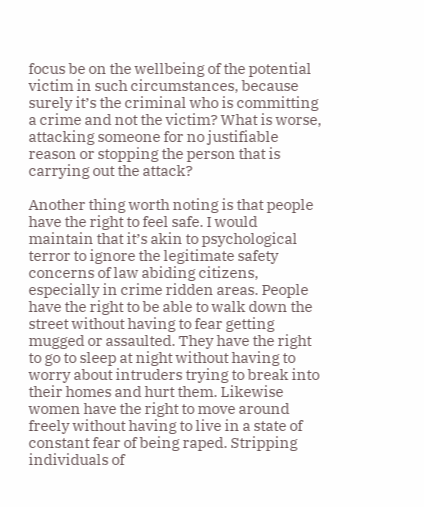focus be on the wellbeing of the potential victim in such circumstances, because surely it’s the criminal who is committing a crime and not the victim? What is worse, attacking someone for no justifiable reason or stopping the person that is carrying out the attack?

Another thing worth noting is that people have the right to feel safe. I would maintain that it’s akin to psychological terror to ignore the legitimate safety concerns of law abiding citizens, especially in crime ridden areas. People have the right to be able to walk down the street without having to fear getting mugged or assaulted. They have the right to go to sleep at night without having to worry about intruders trying to break into their homes and hurt them. Likewise women have the right to move around freely without having to live in a state of constant fear of being raped. Stripping individuals of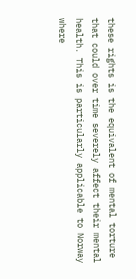these rights is the equivalent of mental torture that could over time severely affect their mental health. This is particularly applicable to Norway where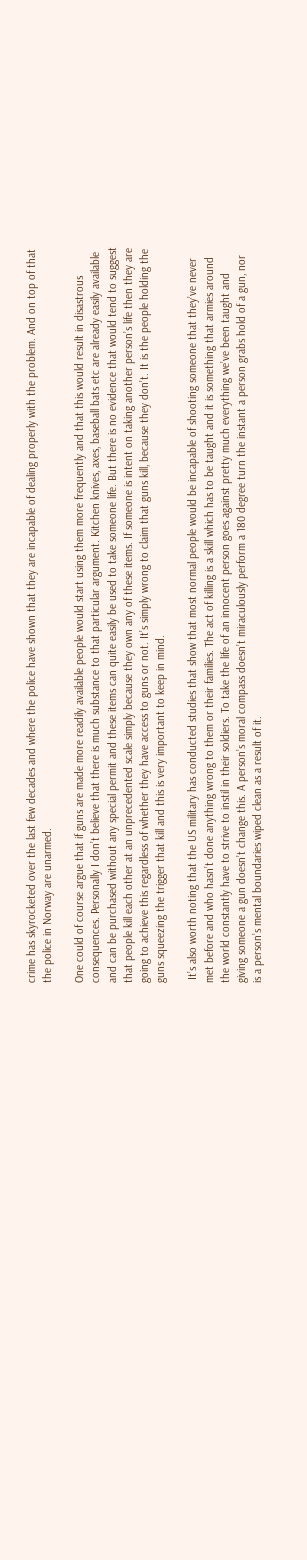crime has skyrocketed over the last few decades and where the police have shown that they are incapable of dealing properly with the problem. And on top of that the police in Norway are unarmed.

One could of course argue that if guns are made more readily available people would start using them more frequently and that this would result in disastrous consequences. Personally I don’t believe that there is much substance to that particular argument. Kitchen knives, axes, baseball bats etc are already easily available and can be purchased without any special permit and these items can quite easily be used to take someone life. But there is no evidence that would tend to suggest that people kill each other at an unprecedented scale simply because they own any of these items. If someone is intent on taking another person’s life then they are going to achieve this regardless of whether they have access to guns or not. It’s simply wrong to claim that guns kill, because they don’t. It is the people holding the guns squeezing the trigger that kill and this is very important to keep in mind.

 It’s also worth noting that the US military has conducted studies that show that most normal people would be incapable of shooting someone that they’ve never met before and who hasn’t done anything wrong to them or their families. The act of killing is a skill which has to be taught and it is something that armies around the world constantly have to strive to instil in their soldiers. To take the life of an innocent person goes against pretty much everything we’ve been taught and giving someone a gun doesn’t change this. A person’s moral compass doesn’t miraculously perform a 180 degree turn the instant a person grabs hold of a gun, nor is a person’s mental boundaries wiped clean as a result of it.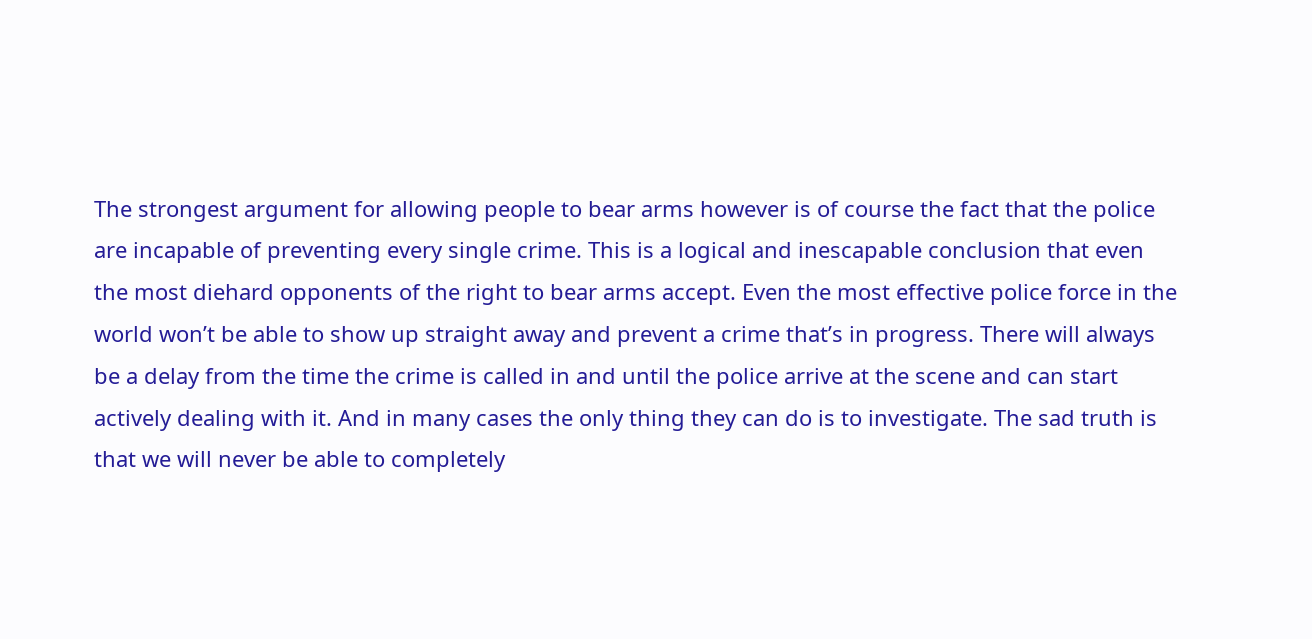The strongest argument for allowing people to bear arms however is of course the fact that the police are incapable of preventing every single crime. This is a logical and inescapable conclusion that even the most diehard opponents of the right to bear arms accept. Even the most effective police force in the world won’t be able to show up straight away and prevent a crime that’s in progress. There will always be a delay from the time the crime is called in and until the police arrive at the scene and can start actively dealing with it. And in many cases the only thing they can do is to investigate. The sad truth is that we will never be able to completely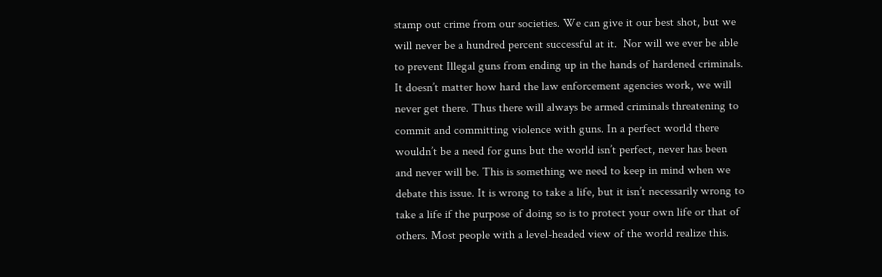stamp out crime from our societies. We can give it our best shot, but we will never be a hundred percent successful at it.  Nor will we ever be able to prevent Illegal guns from ending up in the hands of hardened criminals. It doesn’t matter how hard the law enforcement agencies work, we will never get there. Thus there will always be armed criminals threatening to commit and committing violence with guns. In a perfect world there wouldn’t be a need for guns but the world isn’t perfect, never has been and never will be. This is something we need to keep in mind when we debate this issue. It is wrong to take a life, but it isn’t necessarily wrong to take a life if the purpose of doing so is to protect your own life or that of others. Most people with a level-headed view of the world realize this.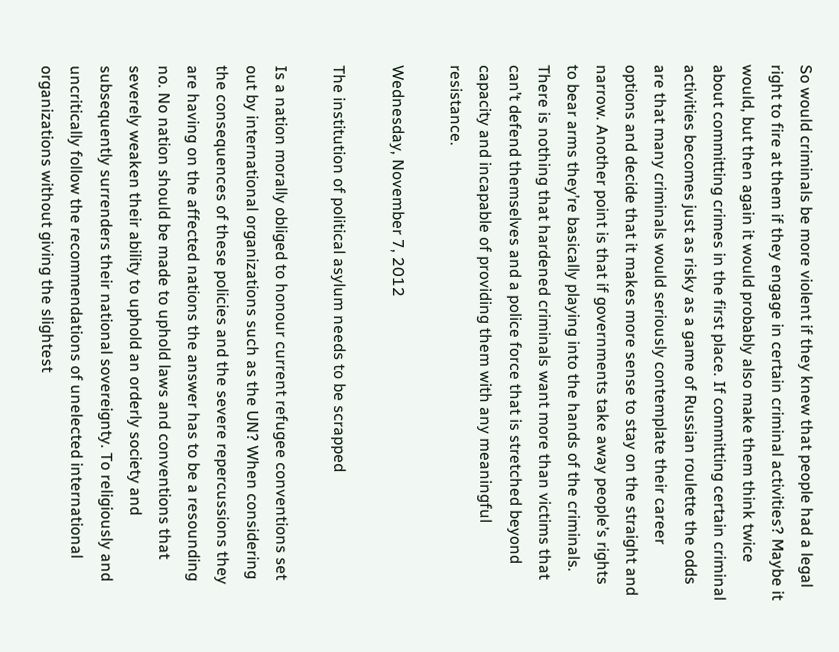So would criminals be more violent if they knew that people had a legal right to fire at them if they engage in certain criminal activities? Maybe it would, but then again it would probably also make them think twice about committing crimes in the first place. If committing certain criminal activities becomes just as risky as a game of Russian roulette the odds are that many criminals would seriously contemplate their career options and decide that it makes more sense to stay on the straight and narrow. Another point is that if governments take away people’s rights to bear arms they’re basically playing into the hands of the criminals. There is nothing that hardened criminals want more than victims that can’t defend themselves and a police force that is stretched beyond capacity and incapable of providing them with any meaningful resistance.

Wednesday, November 7, 2012

The institution of political asylum needs to be scrapped

Is a nation morally obliged to honour current refugee conventions set out by international organizations such as the UN? When considering the consequences of these policies and the severe repercussions they are having on the affected nations the answer has to be a resounding no. No nation should be made to uphold laws and conventions that severely weaken their ability to uphold an orderly society and subsequently surrenders their national sovereignty. To religiously and uncritically follow the recommendations of unelected international organizations without giving the slightest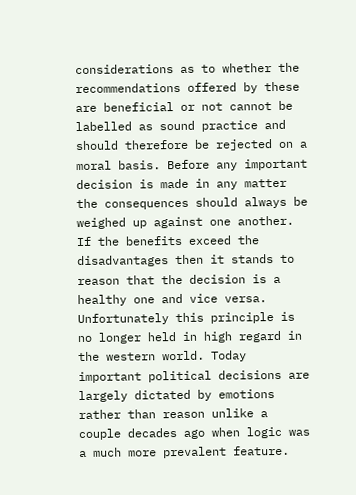considerations as to whether the recommendations offered by these are beneficial or not cannot be labelled as sound practice and should therefore be rejected on a moral basis. Before any important decision is made in any matter the consequences should always be weighed up against one another. If the benefits exceed the disadvantages then it stands to reason that the decision is a healthy one and vice versa. Unfortunately this principle is no longer held in high regard in the western world. Today important political decisions are largely dictated by emotions rather than reason unlike a couple decades ago when logic was a much more prevalent feature.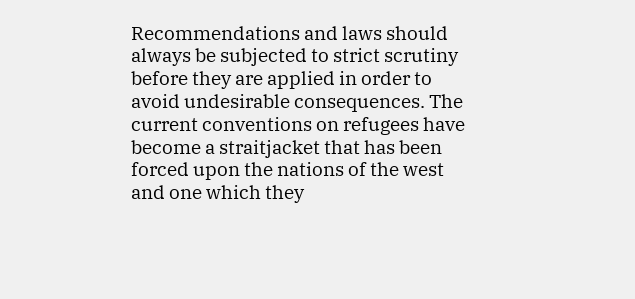Recommendations and laws should always be subjected to strict scrutiny before they are applied in order to avoid undesirable consequences. The current conventions on refugees have become a straitjacket that has been forced upon the nations of the west and one which they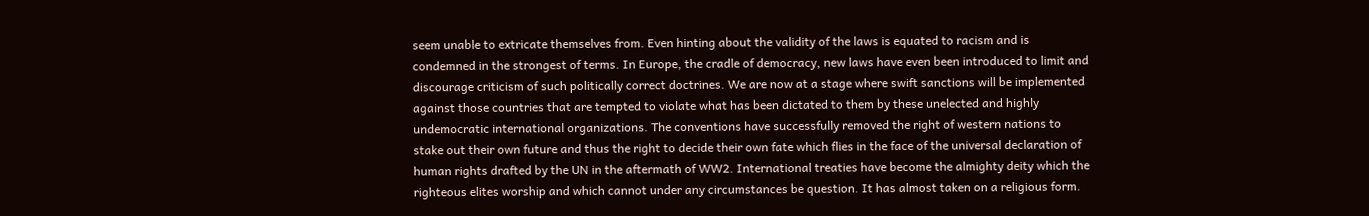seem unable to extricate themselves from. Even hinting about the validity of the laws is equated to racism and is condemned in the strongest of terms. In Europe, the cradle of democracy, new laws have even been introduced to limit and discourage criticism of such politically correct doctrines. We are now at a stage where swift sanctions will be implemented against those countries that are tempted to violate what has been dictated to them by these unelected and highly undemocratic international organizations. The conventions have successfully removed the right of western nations to stake out their own future and thus the right to decide their own fate which flies in the face of the universal declaration of human rights drafted by the UN in the aftermath of WW2. International treaties have become the almighty deity which the righteous elites worship and which cannot under any circumstances be question. It has almost taken on a religious form.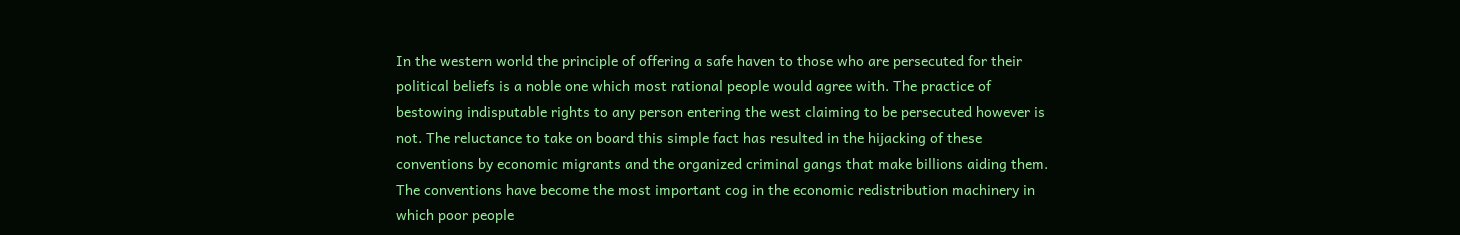In the western world the principle of offering a safe haven to those who are persecuted for their political beliefs is a noble one which most rational people would agree with. The practice of bestowing indisputable rights to any person entering the west claiming to be persecuted however is not. The reluctance to take on board this simple fact has resulted in the hijacking of these conventions by economic migrants and the organized criminal gangs that make billions aiding them. The conventions have become the most important cog in the economic redistribution machinery in which poor people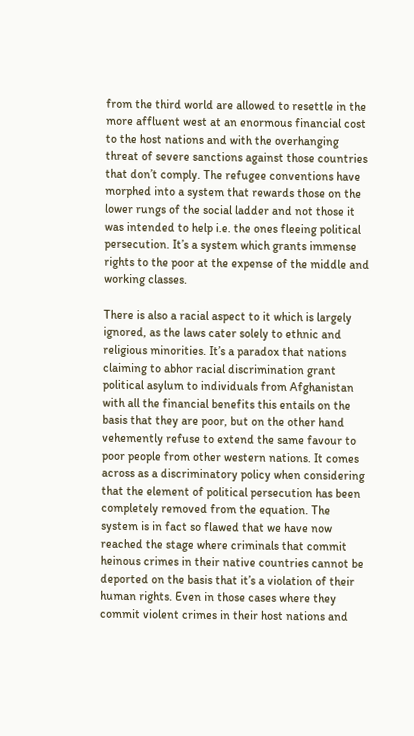from the third world are allowed to resettle in the more affluent west at an enormous financial cost to the host nations and with the overhanging threat of severe sanctions against those countries that don’t comply. The refugee conventions have morphed into a system that rewards those on the lower rungs of the social ladder and not those it was intended to help i.e. the ones fleeing political persecution. It’s a system which grants immense rights to the poor at the expense of the middle and working classes.

There is also a racial aspect to it which is largely ignored, as the laws cater solely to ethnic and religious minorities. It’s a paradox that nations claiming to abhor racial discrimination grant political asylum to individuals from Afghanistan with all the financial benefits this entails on the basis that they are poor, but on the other hand vehemently refuse to extend the same favour to poor people from other western nations. It comes across as a discriminatory policy when considering that the element of political persecution has been completely removed from the equation. The system is in fact so flawed that we have now reached the stage where criminals that commit heinous crimes in their native countries cannot be deported on the basis that it’s a violation of their human rights. Even in those cases where they commit violent crimes in their host nations and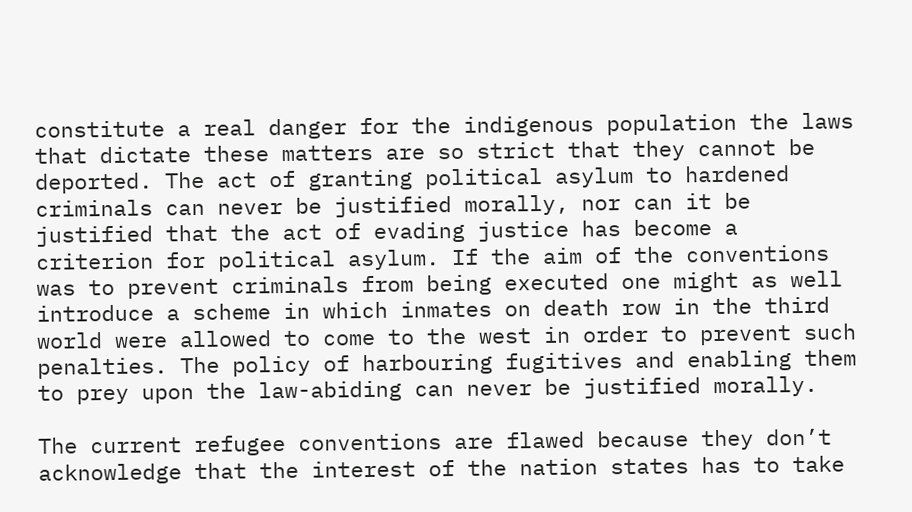constitute a real danger for the indigenous population the laws that dictate these matters are so strict that they cannot be deported. The act of granting political asylum to hardened criminals can never be justified morally, nor can it be justified that the act of evading justice has become a criterion for political asylum. If the aim of the conventions was to prevent criminals from being executed one might as well introduce a scheme in which inmates on death row in the third world were allowed to come to the west in order to prevent such penalties. The policy of harbouring fugitives and enabling them to prey upon the law-abiding can never be justified morally.

The current refugee conventions are flawed because they don’t acknowledge that the interest of the nation states has to take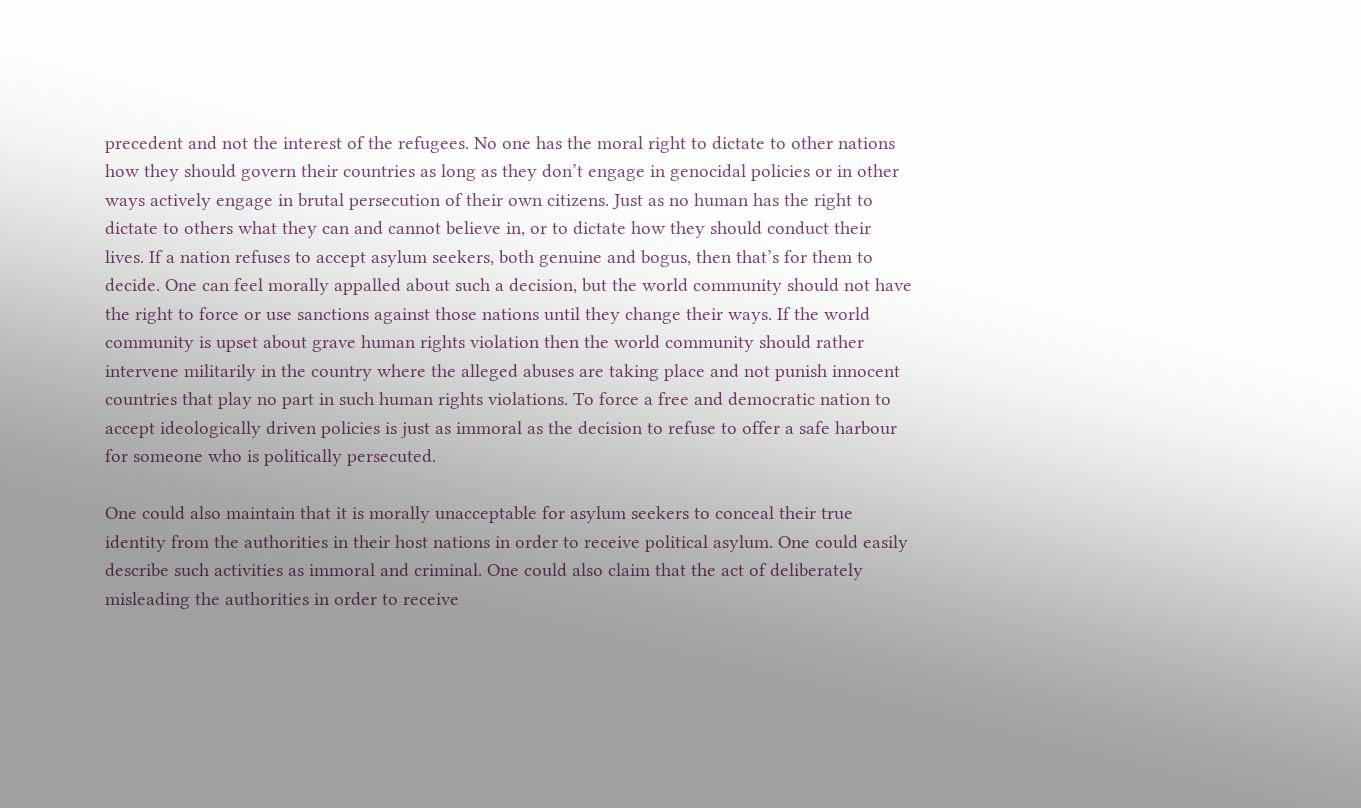precedent and not the interest of the refugees. No one has the moral right to dictate to other nations how they should govern their countries as long as they don’t engage in genocidal policies or in other ways actively engage in brutal persecution of their own citizens. Just as no human has the right to dictate to others what they can and cannot believe in, or to dictate how they should conduct their lives. If a nation refuses to accept asylum seekers, both genuine and bogus, then that’s for them to decide. One can feel morally appalled about such a decision, but the world community should not have the right to force or use sanctions against those nations until they change their ways. If the world community is upset about grave human rights violation then the world community should rather intervene militarily in the country where the alleged abuses are taking place and not punish innocent countries that play no part in such human rights violations. To force a free and democratic nation to accept ideologically driven policies is just as immoral as the decision to refuse to offer a safe harbour for someone who is politically persecuted.

One could also maintain that it is morally unacceptable for asylum seekers to conceal their true identity from the authorities in their host nations in order to receive political asylum. One could easily describe such activities as immoral and criminal. One could also claim that the act of deliberately misleading the authorities in order to receive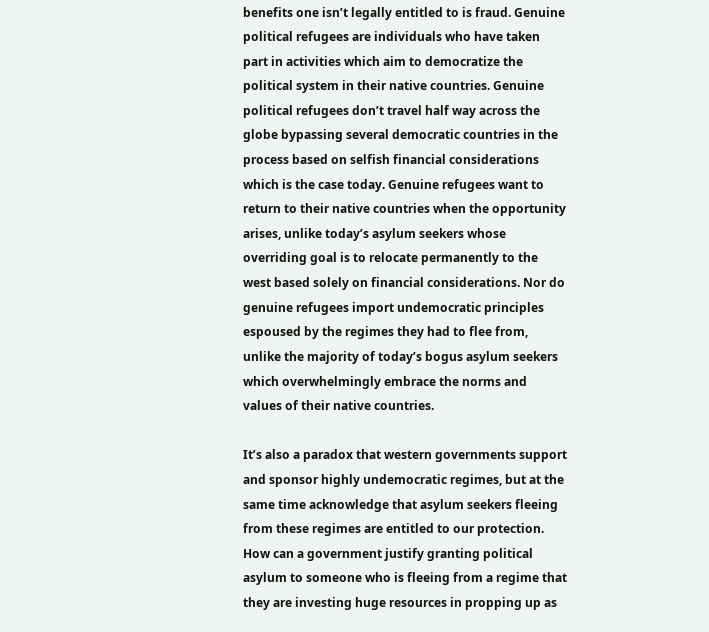benefits one isn’t legally entitled to is fraud. Genuine political refugees are individuals who have taken part in activities which aim to democratize the political system in their native countries. Genuine political refugees don’t travel half way across the globe bypassing several democratic countries in the process based on selfish financial considerations which is the case today. Genuine refugees want to return to their native countries when the opportunity arises, unlike today’s asylum seekers whose overriding goal is to relocate permanently to the west based solely on financial considerations. Nor do genuine refugees import undemocratic principles espoused by the regimes they had to flee from, unlike the majority of today’s bogus asylum seekers which overwhelmingly embrace the norms and values of their native countries.

It’s also a paradox that western governments support and sponsor highly undemocratic regimes, but at the same time acknowledge that asylum seekers fleeing from these regimes are entitled to our protection. How can a government justify granting political asylum to someone who is fleeing from a regime that they are investing huge resources in propping up as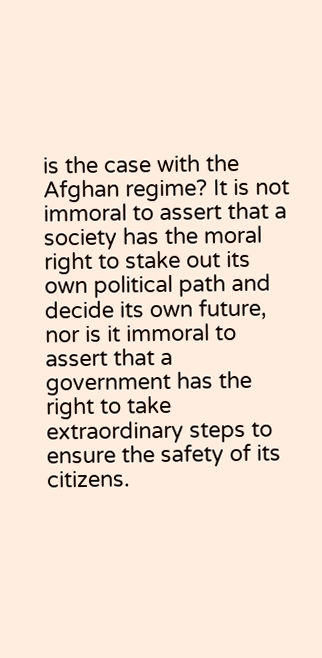is the case with the Afghan regime? It is not immoral to assert that a society has the moral right to stake out its own political path and decide its own future, nor is it immoral to assert that a government has the right to take extraordinary steps to ensure the safety of its citizens.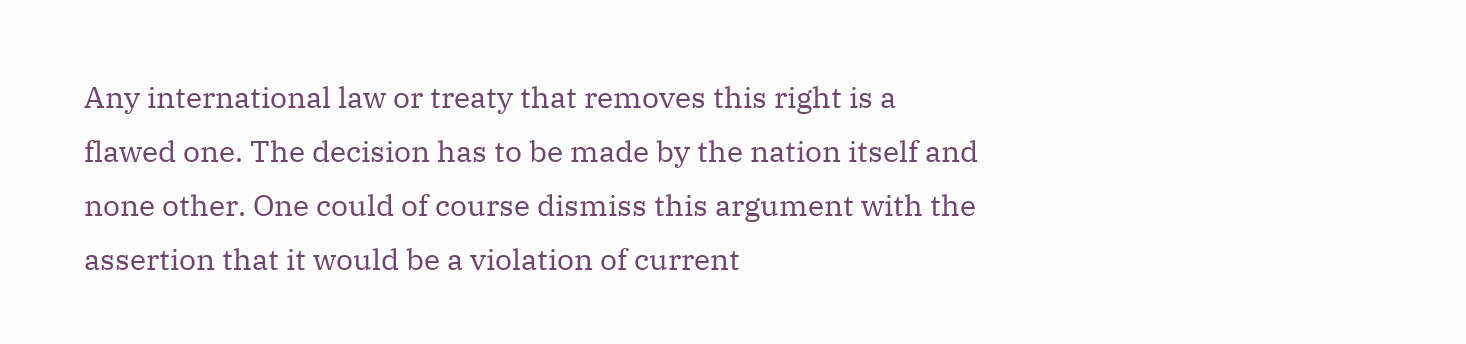Any international law or treaty that removes this right is a flawed one. The decision has to be made by the nation itself and none other. One could of course dismiss this argument with the assertion that it would be a violation of current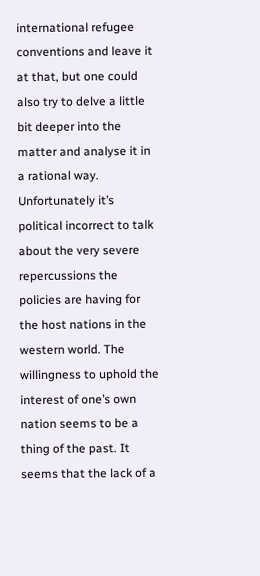international refugee conventions and leave it at that, but one could also try to delve a little bit deeper into the matter and analyse it in a rational way. Unfortunately it’s political incorrect to talk about the very severe repercussions the policies are having for the host nations in the western world. The willingness to uphold the interest of one’s own nation seems to be a thing of the past. It seems that the lack of a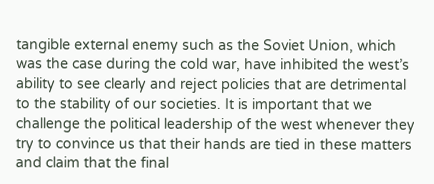tangible external enemy such as the Soviet Union, which was the case during the cold war, have inhibited the west’s ability to see clearly and reject policies that are detrimental to the stability of our societies. It is important that we challenge the political leadership of the west whenever they try to convince us that their hands are tied in these matters and claim that the final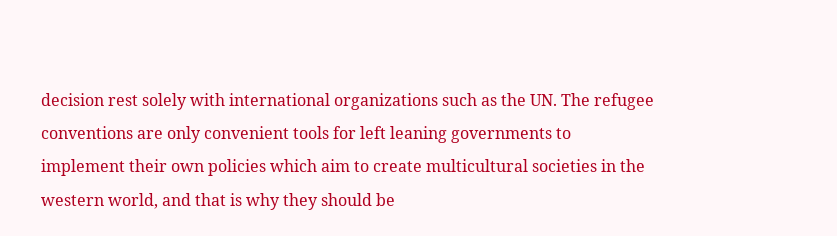decision rest solely with international organizations such as the UN. The refugee conventions are only convenient tools for left leaning governments to implement their own policies which aim to create multicultural societies in the western world, and that is why they should be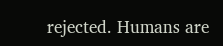rejected. Humans are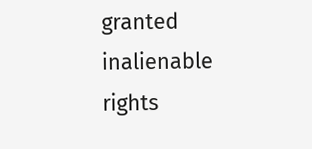granted inalienable rights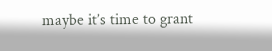maybe it’s time to grant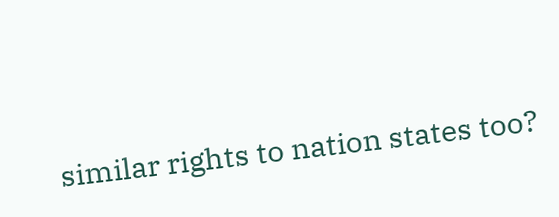similar rights to nation states too?